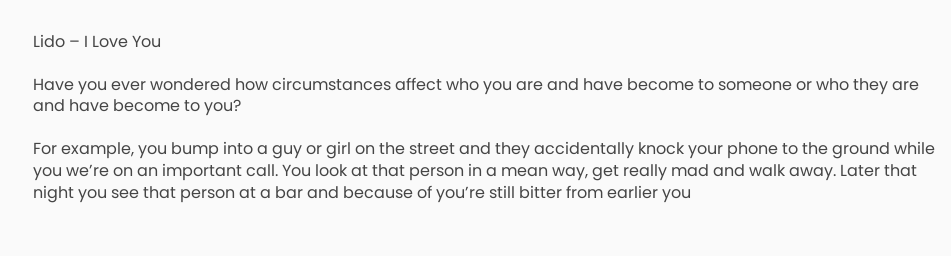Lido – I Love You

Have you ever wondered how circumstances affect who you are and have become to someone or who they are and have become to you?

For example, you bump into a guy or girl on the street and they accidentally knock your phone to the ground while you we’re on an important call. You look at that person in a mean way, get really mad and walk away. Later that night you see that person at a bar and because of you’re still bitter from earlier you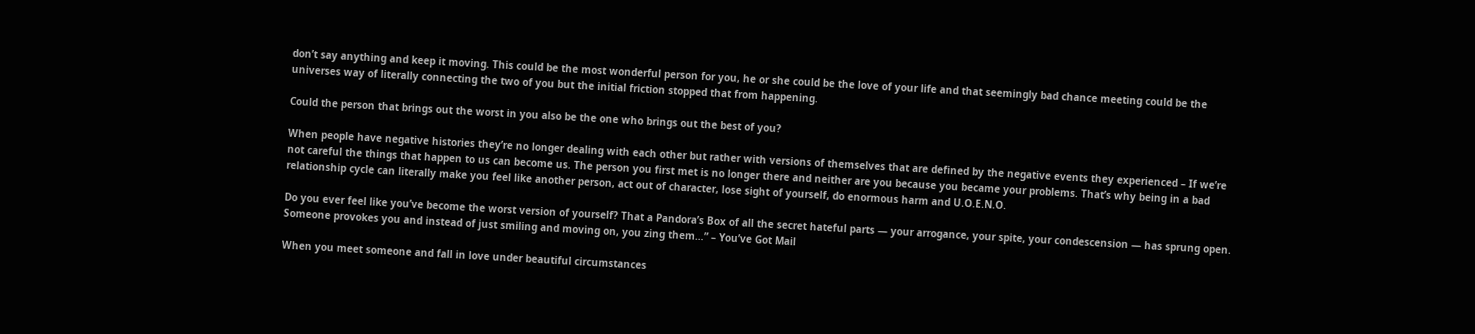don’t say anything and keep it moving. This could be the most wonderful person for you, he or she could be the love of your life and that seemingly bad chance meeting could be the universes way of literally connecting the two of you but the initial friction stopped that from happening.

Could the person that brings out the worst in you also be the one who brings out the best of you?

When people have negative histories they’re no longer dealing with each other but rather with versions of themselves that are defined by the negative events they experienced – If we’re not careful the things that happen to us can become us. The person you first met is no longer there and neither are you because you became your problems. That’s why being in a bad relationship cycle can literally make you feel like another person, act out of character, lose sight of yourself, do enormous harm and U.O.E.N.O.

Do you ever feel like you’ve become the worst version of yourself? That a Pandora’s Box of all the secret hateful parts — your arrogance, your spite, your condescension — has sprung open. Someone provokes you and instead of just smiling and moving on, you zing them…” – You’ve Got Mail

When you meet someone and fall in love under beautiful circumstances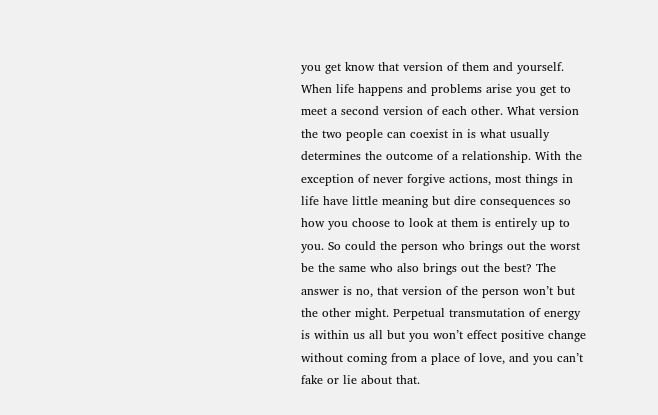you get know that version of them and yourself. When life happens and problems arise you get to meet a second version of each other. What version the two people can coexist in is what usually determines the outcome of a relationship. With the exception of never forgive actions, most things in life have little meaning but dire consequences so how you choose to look at them is entirely up to you. So could the person who brings out the worst be the same who also brings out the best? The answer is no, that version of the person won’t but the other might. Perpetual transmutation of energy is within us all but you won’t effect positive change without coming from a place of love, and you can’t fake or lie about that.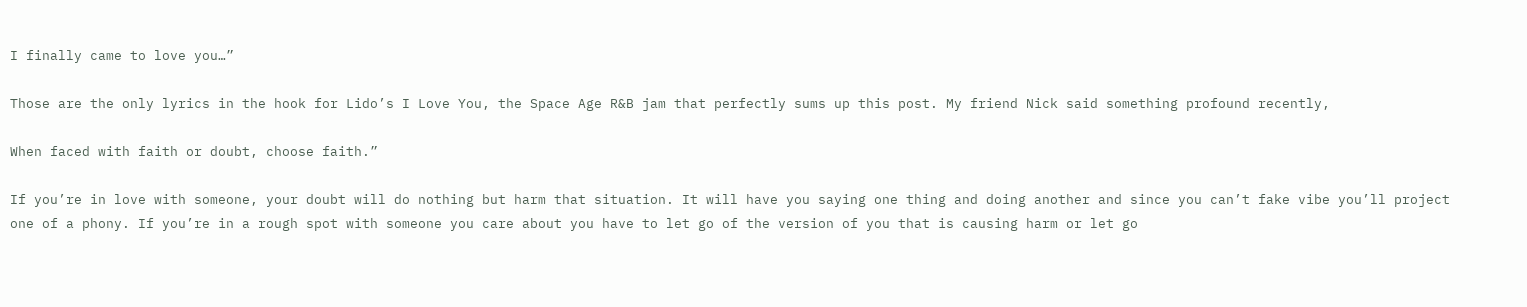I finally came to love you…”

Those are the only lyrics in the hook for Lido’s I Love You, the Space Age R&B jam that perfectly sums up this post. My friend Nick said something profound recently,

When faced with faith or doubt, choose faith.”

If you’re in love with someone, your doubt will do nothing but harm that situation. It will have you saying one thing and doing another and since you can’t fake vibe you’ll project one of a phony. If you’re in a rough spot with someone you care about you have to let go of the version of you that is causing harm or let go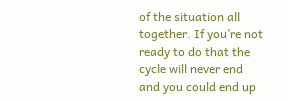of the situation all together. If you’re not ready to do that the cycle will never end and you could end up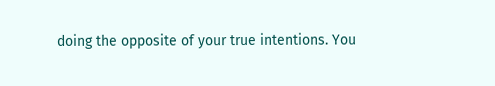doing the opposite of your true intentions. You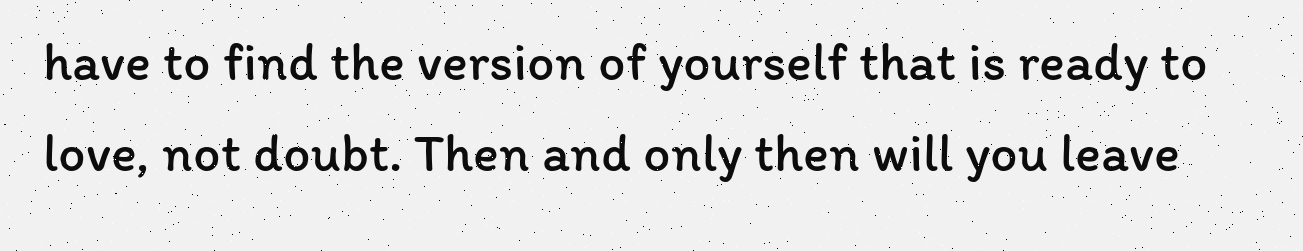have to find the version of yourself that is ready to love, not doubt. Then and only then will you leave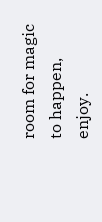room for magic to happen, enjoy.